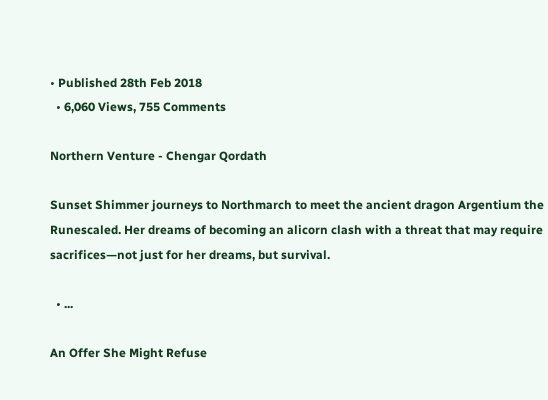• Published 28th Feb 2018
  • 6,060 Views, 755 Comments

Northern Venture - Chengar Qordath

Sunset Shimmer journeys to Northmarch to meet the ancient dragon Argentium the Runescaled. Her dreams of becoming an alicorn clash with a threat that may require sacrifices—not just for her dreams, but survival.

  • ...

An Offer She Might Refuse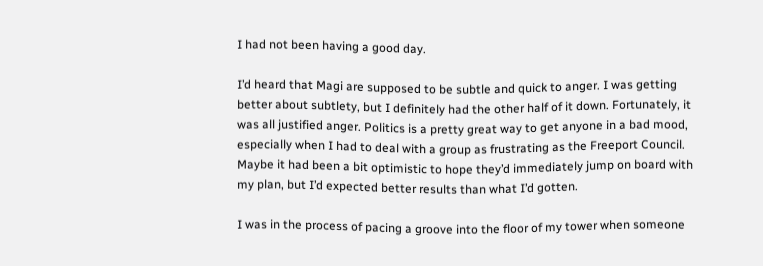I had not been having a good day.

I’d heard that Magi are supposed to be subtle and quick to anger. I was getting better about subtlety, but I definitely had the other half of it down. Fortunately, it was all justified anger. Politics is a pretty great way to get anyone in a bad mood, especially when I had to deal with a group as frustrating as the Freeport Council. Maybe it had been a bit optimistic to hope they’d immediately jump on board with my plan, but I’d expected better results than what I’d gotten.

I was in the process of pacing a groove into the floor of my tower when someone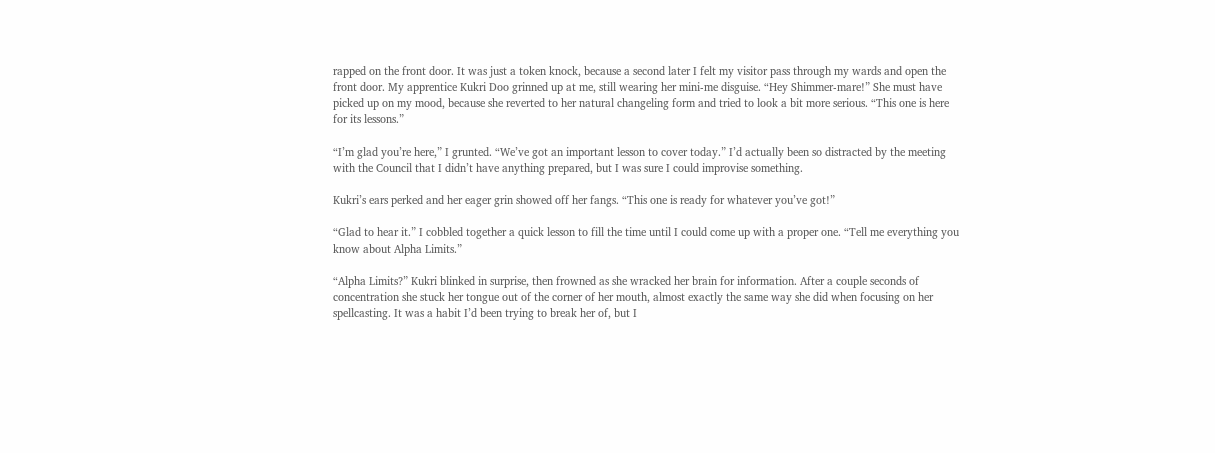rapped on the front door. It was just a token knock, because a second later I felt my visitor pass through my wards and open the front door. My apprentice Kukri Doo grinned up at me, still wearing her mini-me disguise. “Hey Shimmer-mare!” She must have picked up on my mood, because she reverted to her natural changeling form and tried to look a bit more serious. “This one is here for its lessons.”

“I’m glad you’re here,” I grunted. “We’ve got an important lesson to cover today.” I’d actually been so distracted by the meeting with the Council that I didn’t have anything prepared, but I was sure I could improvise something.

Kukri’s ears perked and her eager grin showed off her fangs. “This one is ready for whatever you’ve got!”

“Glad to hear it.” I cobbled together a quick lesson to fill the time until I could come up with a proper one. “Tell me everything you know about Alpha Limits.”

“Alpha Limits?” Kukri blinked in surprise, then frowned as she wracked her brain for information. After a couple seconds of concentration she stuck her tongue out of the corner of her mouth, almost exactly the same way she did when focusing on her spellcasting. It was a habit I’d been trying to break her of, but I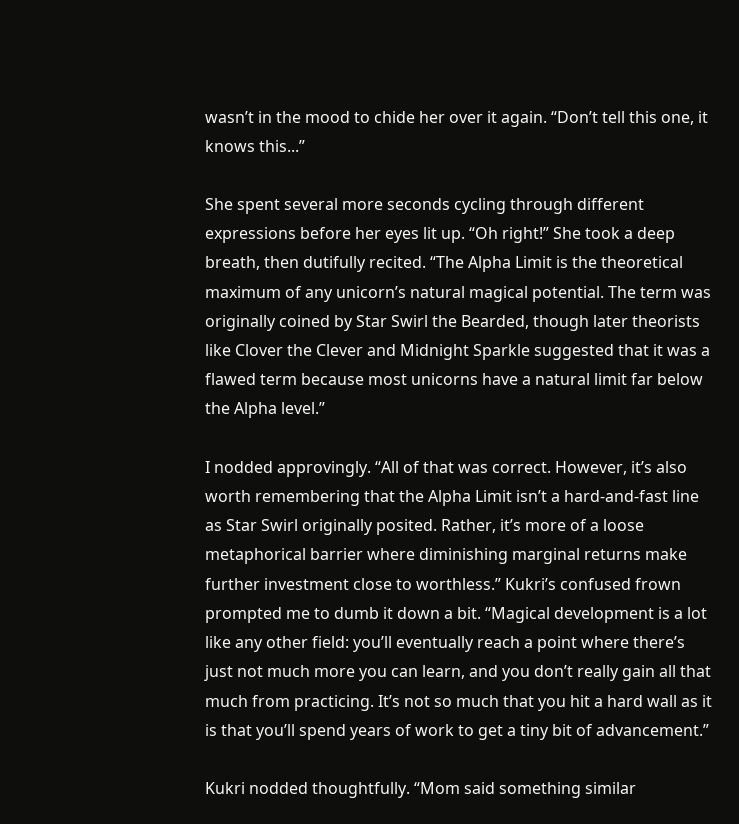wasn’t in the mood to chide her over it again. “Don’t tell this one, it knows this...”

She spent several more seconds cycling through different expressions before her eyes lit up. “Oh right!” She took a deep breath, then dutifully recited. “The Alpha Limit is the theoretical maximum of any unicorn’s natural magical potential. The term was originally coined by Star Swirl the Bearded, though later theorists like Clover the Clever and Midnight Sparkle suggested that it was a flawed term because most unicorns have a natural limit far below the Alpha level.”

I nodded approvingly. “All of that was correct. However, it’s also worth remembering that the Alpha Limit isn’t a hard-and-fast line as Star Swirl originally posited. Rather, it’s more of a loose metaphorical barrier where diminishing marginal returns make further investment close to worthless.” Kukri’s confused frown prompted me to dumb it down a bit. “Magical development is a lot like any other field: you’ll eventually reach a point where there’s just not much more you can learn, and you don’t really gain all that much from practicing. It’s not so much that you hit a hard wall as it is that you’ll spend years of work to get a tiny bit of advancement.”

Kukri nodded thoughtfully. “Mom said something similar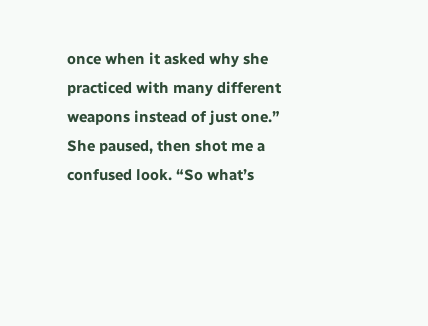once when it asked why she practiced with many different weapons instead of just one.” She paused, then shot me a confused look. “So what’s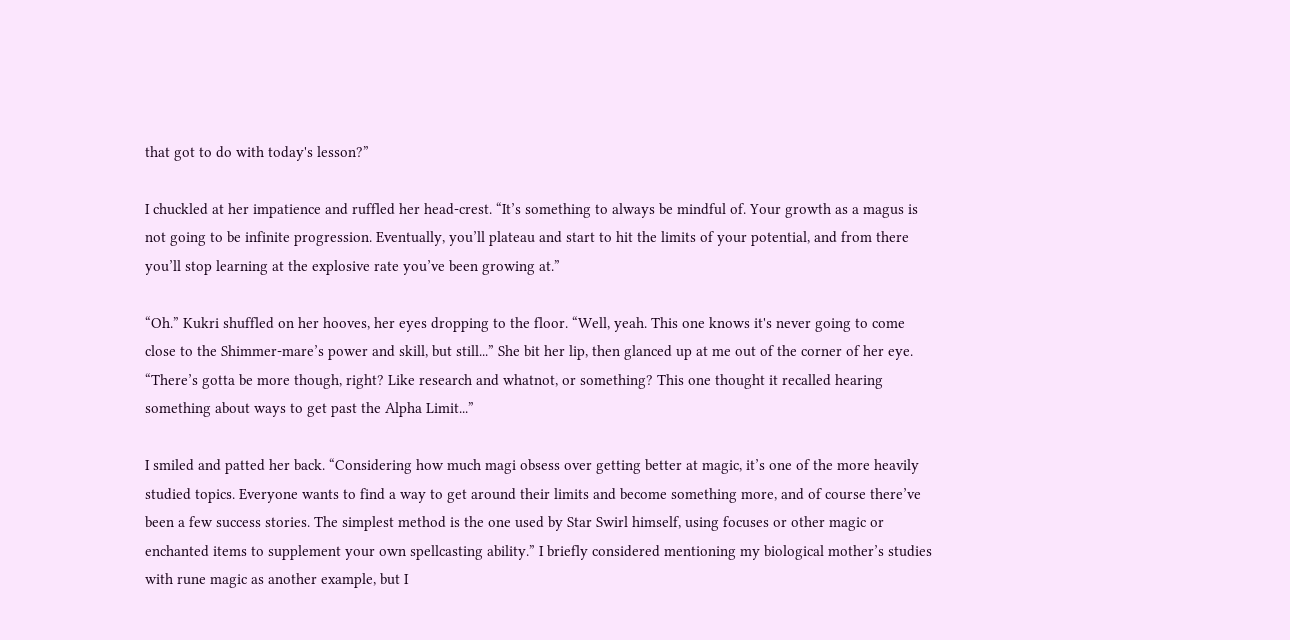that got to do with today's lesson?”

I chuckled at her impatience and ruffled her head-crest. “It’s something to always be mindful of. Your growth as a magus is not going to be infinite progression. Eventually, you’ll plateau and start to hit the limits of your potential, and from there you’ll stop learning at the explosive rate you’ve been growing at.”

“Oh.” Kukri shuffled on her hooves, her eyes dropping to the floor. “Well, yeah. This one knows it's never going to come close to the Shimmer-mare’s power and skill, but still...” She bit her lip, then glanced up at me out of the corner of her eye. “There’s gotta be more though, right? Like research and whatnot, or something? This one thought it recalled hearing something about ways to get past the Alpha Limit...”

I smiled and patted her back. “Considering how much magi obsess over getting better at magic, it’s one of the more heavily studied topics. Everyone wants to find a way to get around their limits and become something more, and of course there’ve been a few success stories. The simplest method is the one used by Star Swirl himself, using focuses or other magic or enchanted items to supplement your own spellcasting ability.” I briefly considered mentioning my biological mother’s studies with rune magic as another example, but I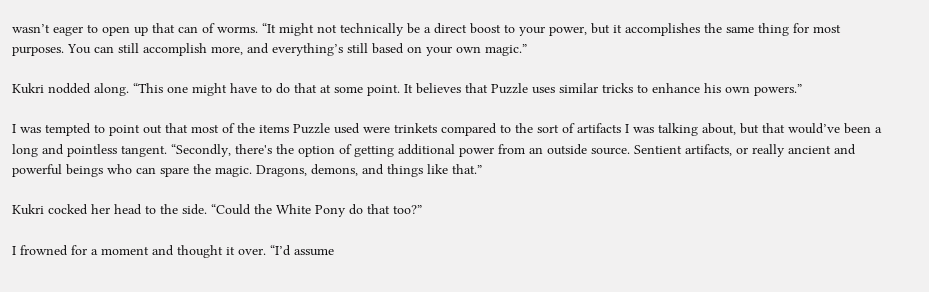wasn’t eager to open up that can of worms. “It might not technically be a direct boost to your power, but it accomplishes the same thing for most purposes. You can still accomplish more, and everything’s still based on your own magic.”

Kukri nodded along. “This one might have to do that at some point. It believes that Puzzle uses similar tricks to enhance his own powers.”

I was tempted to point out that most of the items Puzzle used were trinkets compared to the sort of artifacts I was talking about, but that would’ve been a long and pointless tangent. “Secondly, there's the option of getting additional power from an outside source. Sentient artifacts, or really ancient and powerful beings who can spare the magic. Dragons, demons, and things like that.”

Kukri cocked her head to the side. “Could the White Pony do that too?”

I frowned for a moment and thought it over. “I’d assume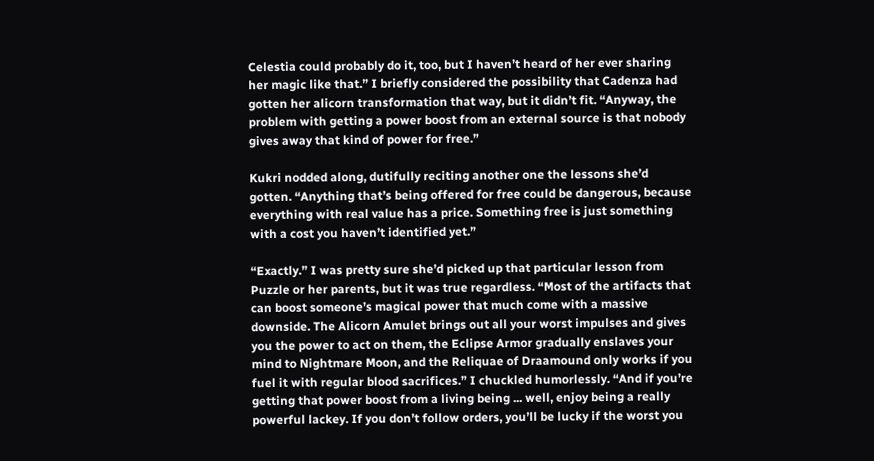Celestia could probably do it, too, but I haven’t heard of her ever sharing her magic like that.” I briefly considered the possibility that Cadenza had gotten her alicorn transformation that way, but it didn’t fit. “Anyway, the problem with getting a power boost from an external source is that nobody gives away that kind of power for free.”

Kukri nodded along, dutifully reciting another one the lessons she’d gotten. “Anything that’s being offered for free could be dangerous, because everything with real value has a price. Something free is just something with a cost you haven’t identified yet.”

“Exactly.” I was pretty sure she’d picked up that particular lesson from Puzzle or her parents, but it was true regardless. “Most of the artifacts that can boost someone’s magical power that much come with a massive downside. The Alicorn Amulet brings out all your worst impulses and gives you the power to act on them, the Eclipse Armor gradually enslaves your mind to Nightmare Moon, and the Reliquae of Draamound only works if you fuel it with regular blood sacrifices.” I chuckled humorlessly. “And if you’re getting that power boost from a living being ... well, enjoy being a really powerful lackey. If you don’t follow orders, you’ll be lucky if the worst you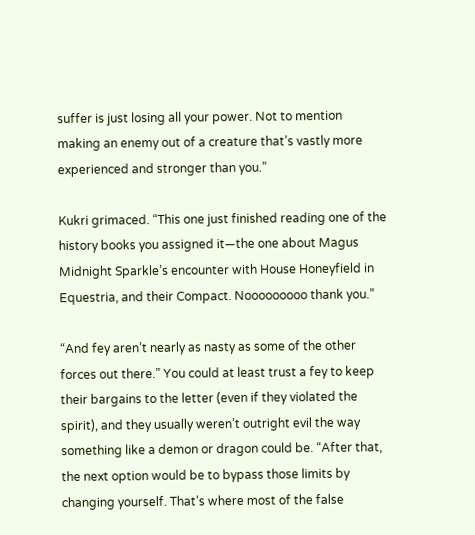suffer is just losing all your power. Not to mention making an enemy out of a creature that’s vastly more experienced and stronger than you.”

Kukri grimaced. “This one just finished reading one of the history books you assigned it—the one about Magus Midnight Sparkle’s encounter with House Honeyfield in Equestria, and their Compact. Nooooooooo thank you.”

“And fey aren’t nearly as nasty as some of the other forces out there.” You could at least trust a fey to keep their bargains to the letter (even if they violated the spirit), and they usually weren’t outright evil the way something like a demon or dragon could be. “After that, the next option would be to bypass those limits by changing yourself. That’s where most of the false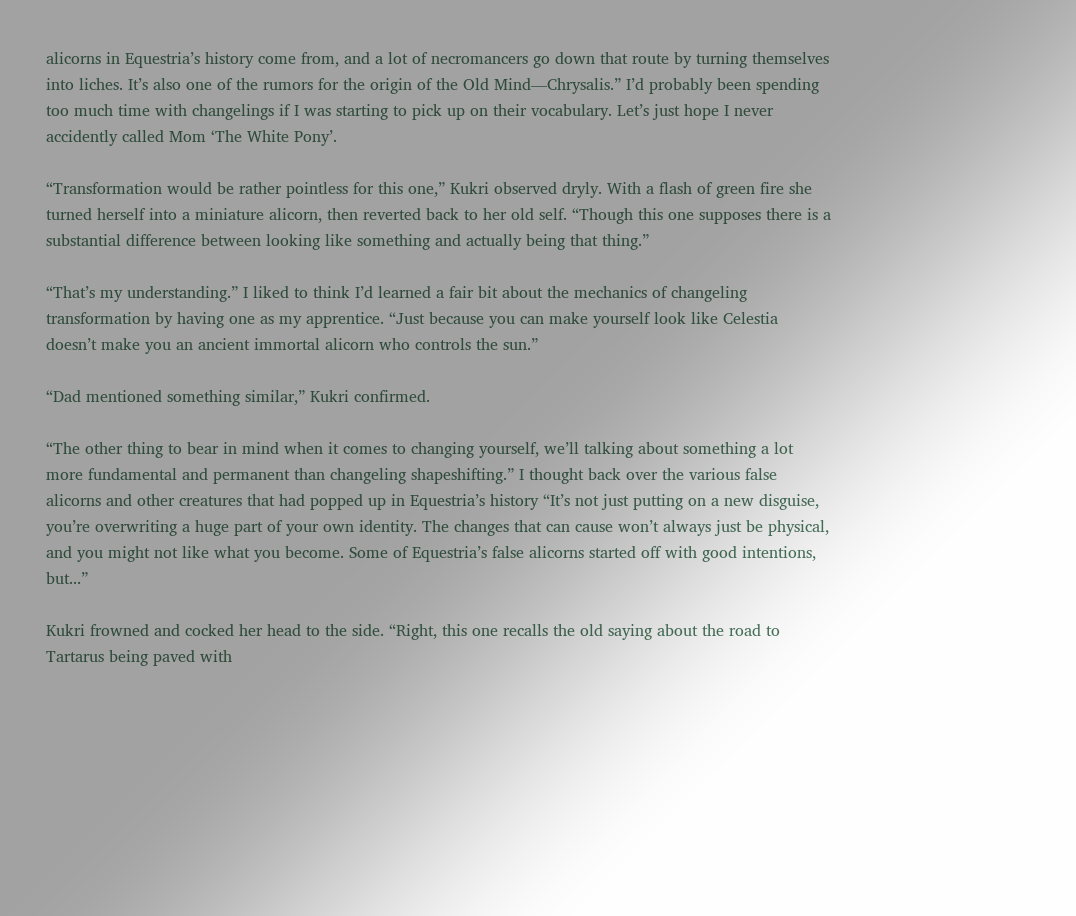alicorns in Equestria’s history come from, and a lot of necromancers go down that route by turning themselves into liches. It’s also one of the rumors for the origin of the Old Mind—Chrysalis.” I’d probably been spending too much time with changelings if I was starting to pick up on their vocabulary. Let’s just hope I never accidently called Mom ‘The White Pony’.

“Transformation would be rather pointless for this one,” Kukri observed dryly. With a flash of green fire she turned herself into a miniature alicorn, then reverted back to her old self. “Though this one supposes there is a substantial difference between looking like something and actually being that thing.”

“That’s my understanding.” I liked to think I’d learned a fair bit about the mechanics of changeling transformation by having one as my apprentice. “Just because you can make yourself look like Celestia doesn’t make you an ancient immortal alicorn who controls the sun.”

“Dad mentioned something similar,” Kukri confirmed.

“The other thing to bear in mind when it comes to changing yourself, we’ll talking about something a lot more fundamental and permanent than changeling shapeshifting.” I thought back over the various false alicorns and other creatures that had popped up in Equestria’s history “It’s not just putting on a new disguise, you’re overwriting a huge part of your own identity. The changes that can cause won’t always just be physical, and you might not like what you become. Some of Equestria’s false alicorns started off with good intentions, but...”

Kukri frowned and cocked her head to the side. “Right, this one recalls the old saying about the road to Tartarus being paved with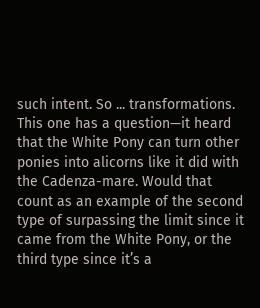such intent. So ... transformations. This one has a question—it heard that the White Pony can turn other ponies into alicorns like it did with the Cadenza-mare. Would that count as an example of the second type of surpassing the limit since it came from the White Pony, or the third type since it’s a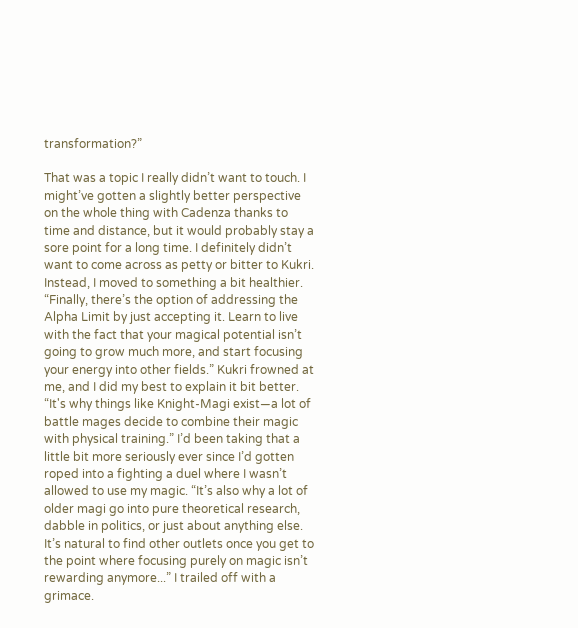transformation?”

That was a topic I really didn’t want to touch. I might’ve gotten a slightly better perspective on the whole thing with Cadenza thanks to time and distance, but it would probably stay a sore point for a long time. I definitely didn’t want to come across as petty or bitter to Kukri. Instead, I moved to something a bit healthier. “Finally, there’s the option of addressing the Alpha Limit by just accepting it. Learn to live with the fact that your magical potential isn’t going to grow much more, and start focusing your energy into other fields.” Kukri frowned at me, and I did my best to explain it bit better. “It's why things like Knight-Magi exist—a lot of battle mages decide to combine their magic with physical training.” I’d been taking that a little bit more seriously ever since I’d gotten roped into a fighting a duel where I wasn’t allowed to use my magic. “It’s also why a lot of older magi go into pure theoretical research, dabble in politics, or just about anything else. It’s natural to find other outlets once you get to the point where focusing purely on magic isn’t rewarding anymore...” I trailed off with a grimace.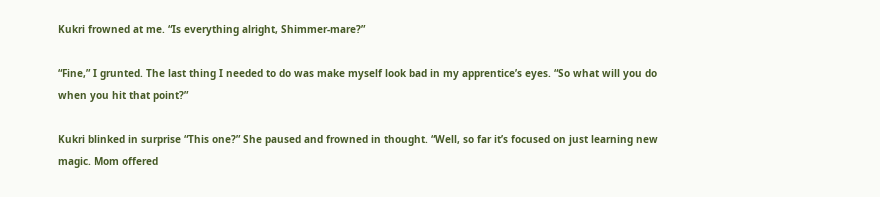Kukri frowned at me. “Is everything alright, Shimmer-mare?”

“Fine,” I grunted. The last thing I needed to do was make myself look bad in my apprentice’s eyes. “So what will you do when you hit that point?”

Kukri blinked in surprise “This one?” She paused and frowned in thought. “Well, so far it’s focused on just learning new magic. Mom offered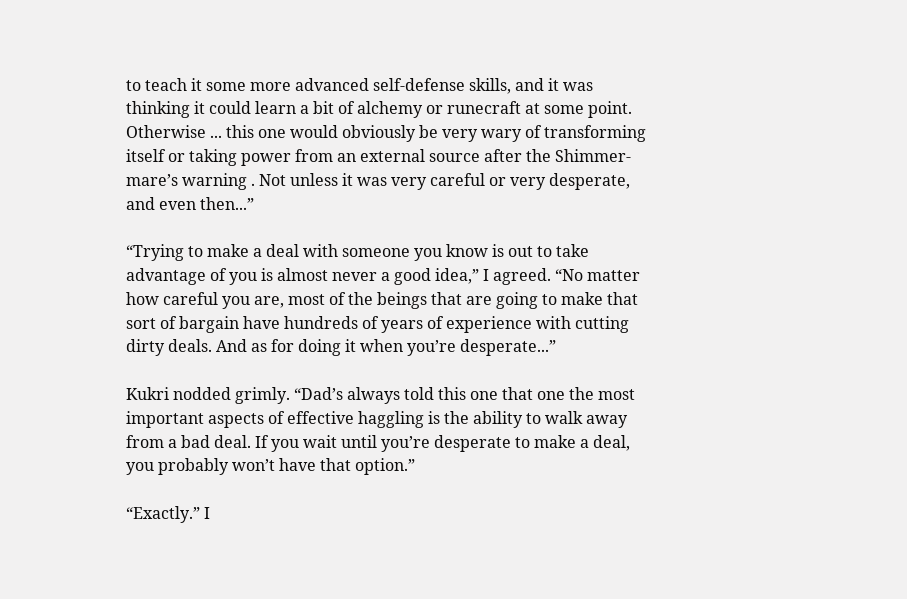to teach it some more advanced self-defense skills, and it was thinking it could learn a bit of alchemy or runecraft at some point. Otherwise ... this one would obviously be very wary of transforming itself or taking power from an external source after the Shimmer-mare’s warning . Not unless it was very careful or very desperate, and even then...”

“Trying to make a deal with someone you know is out to take advantage of you is almost never a good idea,” I agreed. “No matter how careful you are, most of the beings that are going to make that sort of bargain have hundreds of years of experience with cutting dirty deals. And as for doing it when you’re desperate...”

Kukri nodded grimly. “Dad’s always told this one that one the most important aspects of effective haggling is the ability to walk away from a bad deal. If you wait until you’re desperate to make a deal, you probably won’t have that option.”

“Exactly.” I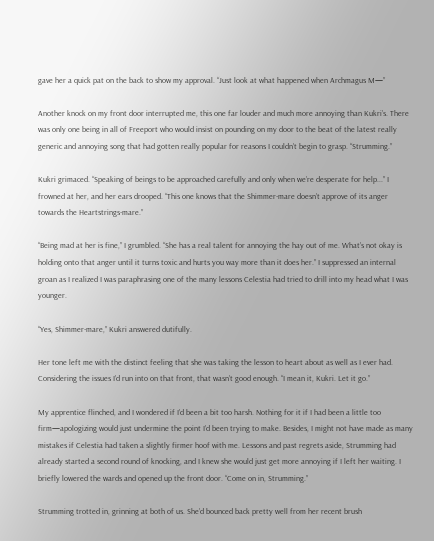gave her a quick pat on the back to show my approval. “Just look at what happened when Archmagus M—”

Another knock on my front door interrupted me, this one far louder and much more annoying than Kukri’s. There was only one being in all of Freeport who would insist on pounding on my door to the beat of the latest really generic and annoying song that had gotten really popular for reasons I couldn’t begin to grasp. “Strumming.”

Kukri grimaced. “Speaking of beings to be approached carefully and only when we’re desperate for help...” I frowned at her, and her ears drooped. “This one knows that the Shimmer-mare doesn’t approve of its anger towards the Heartstrings-mare.”

“Being mad at her is fine,” I grumbled. “She has a real talent for annoying the hay out of me. What’s not okay is holding onto that anger until it turns toxic and hurts you way more than it does her.” I suppressed an internal groan as I realized I was paraphrasing one of the many lessons Celestia had tried to drill into my head what I was younger.

“Yes, Shimmer-mare,” Kukri answered dutifully.

Her tone left me with the distinct feeling that she was taking the lesson to heart about as well as I ever had. Considering the issues I’d run into on that front, that wasn’t good enough. “I mean it, Kukri. Let it go.”

My apprentice flinched, and I wondered if I’d been a bit too harsh. Nothing for it if I had been a little too firm—apologizing would just undermine the point I’d been trying to make. Besides, I might not have made as many mistakes if Celestia had taken a slightly firmer hoof with me. Lessons and past regrets aside, Strumming had already started a second round of knocking, and I knew she would just get more annoying if I left her waiting. I briefly lowered the wards and opened up the front door. “Come on in, Strumming.”

Strumming trotted in, grinning at both of us. She’d bounced back pretty well from her recent brush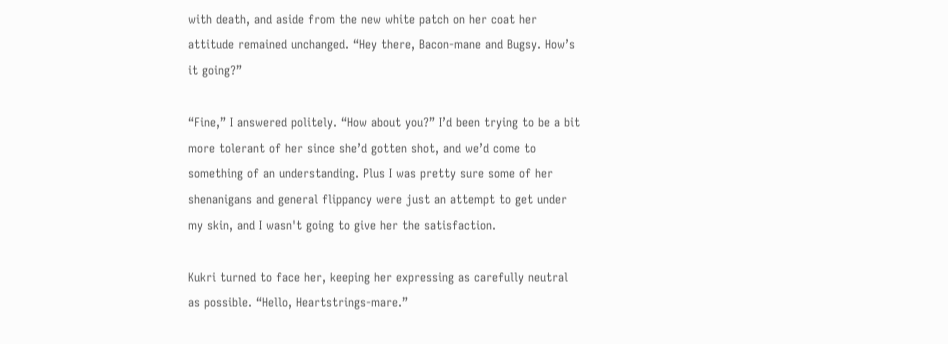with death, and aside from the new white patch on her coat her attitude remained unchanged. “Hey there, Bacon-mane and Bugsy. How’s it going?”

“Fine,” I answered politely. “How about you?” I’d been trying to be a bit more tolerant of her since she’d gotten shot, and we’d come to something of an understanding. Plus I was pretty sure some of her shenanigans and general flippancy were just an attempt to get under my skin, and I wasn't going to give her the satisfaction.

Kukri turned to face her, keeping her expressing as carefully neutral as possible. “Hello, Heartstrings-mare.”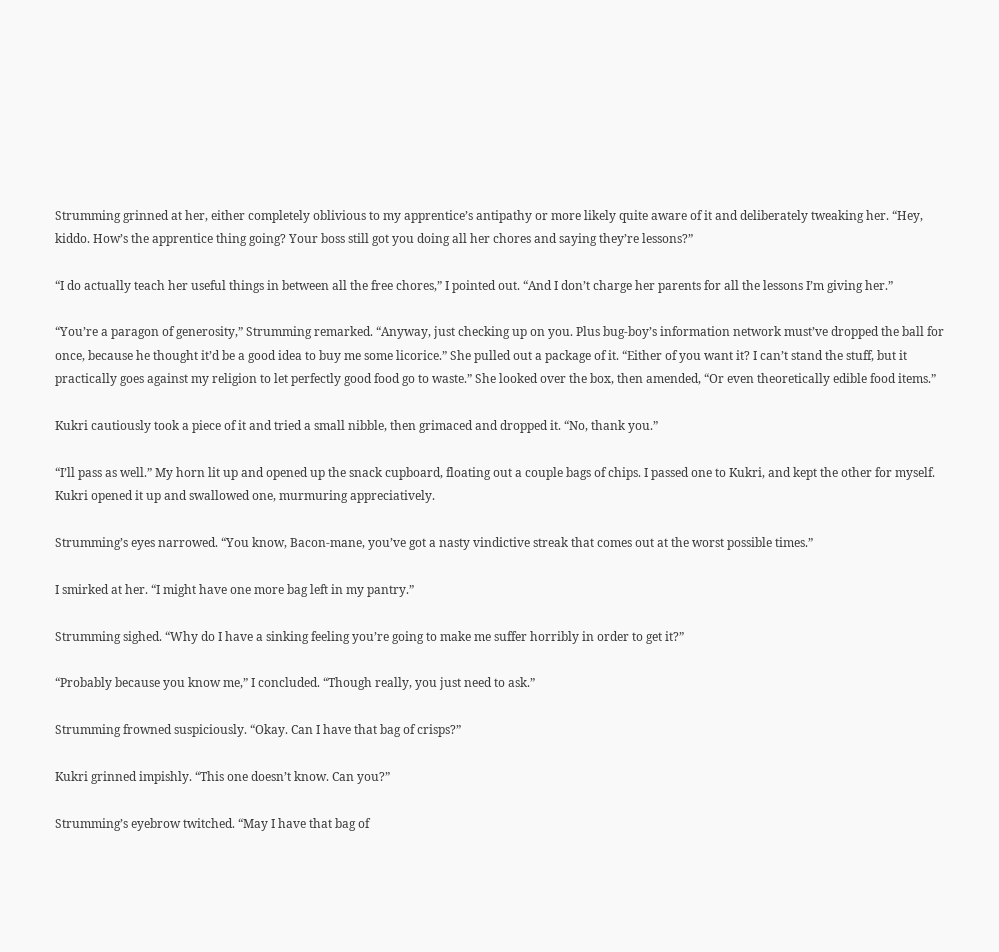Strumming grinned at her, either completely oblivious to my apprentice’s antipathy or more likely quite aware of it and deliberately tweaking her. “Hey, kiddo. How’s the apprentice thing going? Your boss still got you doing all her chores and saying they’re lessons?”

“I do actually teach her useful things in between all the free chores,” I pointed out. “And I don’t charge her parents for all the lessons I’m giving her.”

“You’re a paragon of generosity,” Strumming remarked. “Anyway, just checking up on you. Plus bug-boy’s information network must’ve dropped the ball for once, because he thought it’d be a good idea to buy me some licorice.” She pulled out a package of it. “Either of you want it? I can’t stand the stuff, but it practically goes against my religion to let perfectly good food go to waste.” She looked over the box, then amended, “Or even theoretically edible food items.”

Kukri cautiously took a piece of it and tried a small nibble, then grimaced and dropped it. “No, thank you.”

“I’ll pass as well.” My horn lit up and opened up the snack cupboard, floating out a couple bags of chips. I passed one to Kukri, and kept the other for myself. Kukri opened it up and swallowed one, murmuring appreciatively.

Strumming’s eyes narrowed. “You know, Bacon-mane, you’ve got a nasty vindictive streak that comes out at the worst possible times.”

I smirked at her. “I might have one more bag left in my pantry.”

Strumming sighed. “Why do I have a sinking feeling you’re going to make me suffer horribly in order to get it?”

“Probably because you know me,” I concluded. “Though really, you just need to ask.”

Strumming frowned suspiciously. “Okay. Can I have that bag of crisps?”

Kukri grinned impishly. “This one doesn’t know. Can you?”

Strumming’s eyebrow twitched. “May I have that bag of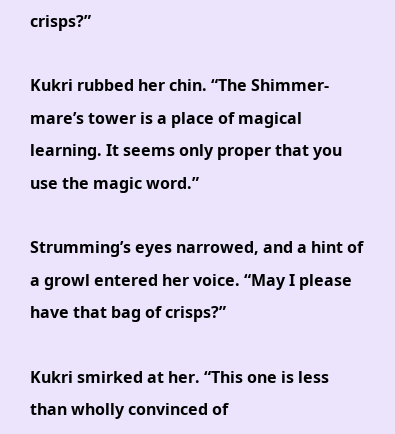crisps?”

Kukri rubbed her chin. “The Shimmer-mare’s tower is a place of magical learning. It seems only proper that you use the magic word.”

Strumming’s eyes narrowed, and a hint of a growl entered her voice. “May I please have that bag of crisps?”

Kukri smirked at her. “This one is less than wholly convinced of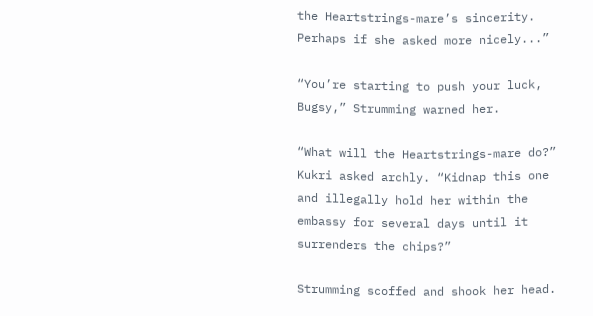the Heartstrings-mare’s sincerity. Perhaps if she asked more nicely...”

“You’re starting to push your luck, Bugsy,” Strumming warned her.

“What will the Heartstrings-mare do?” Kukri asked archly. “Kidnap this one and illegally hold her within the embassy for several days until it surrenders the chips?”

Strumming scoffed and shook her head.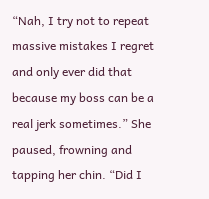“Nah, I try not to repeat massive mistakes I regret and only ever did that because my boss can be a real jerk sometimes.” She paused, frowning and tapping her chin. “Did I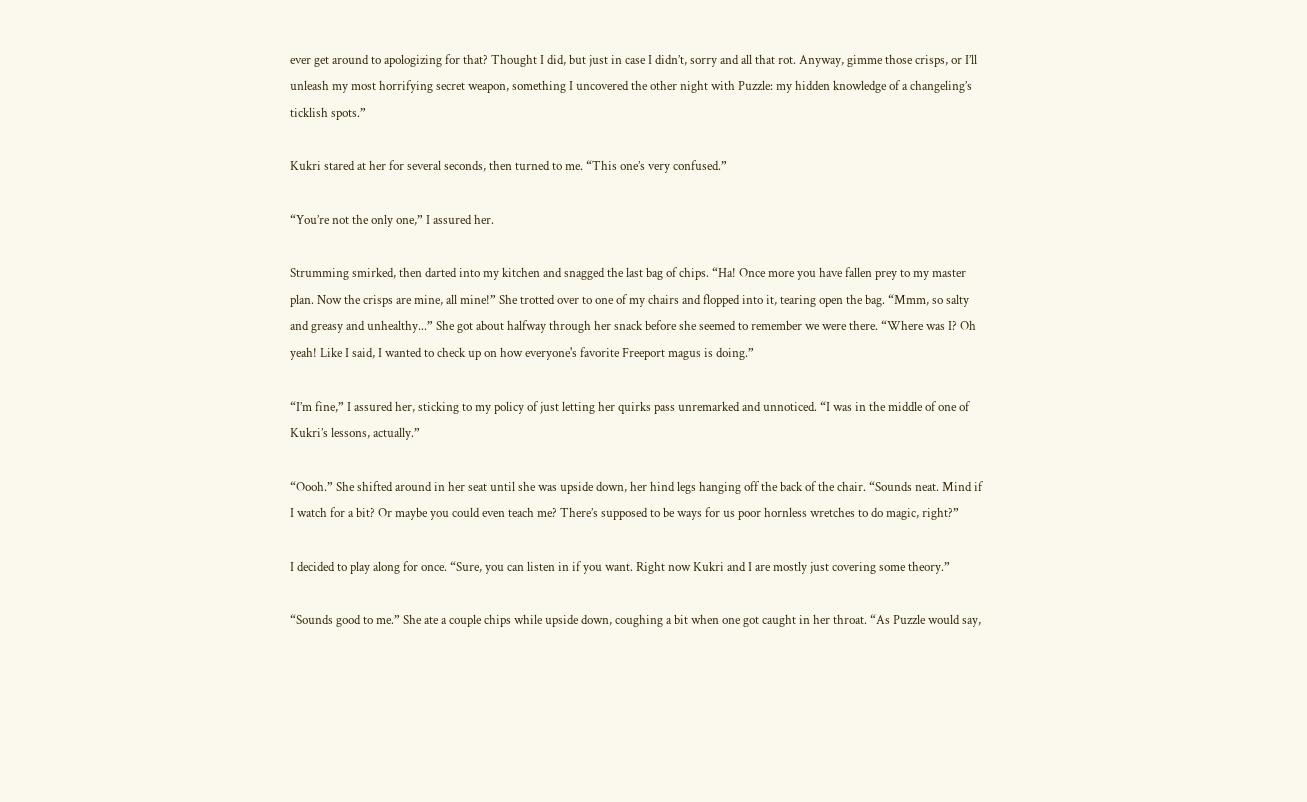ever get around to apologizing for that? Thought I did, but just in case I didn’t, sorry and all that rot. Anyway, gimme those crisps, or I’ll unleash my most horrifying secret weapon, something I uncovered the other night with Puzzle: my hidden knowledge of a changeling’s ticklish spots.”

Kukri stared at her for several seconds, then turned to me. “This one’s very confused.”

“You’re not the only one,” I assured her.

Strumming smirked, then darted into my kitchen and snagged the last bag of chips. “Ha! Once more you have fallen prey to my master plan. Now the crisps are mine, all mine!” She trotted over to one of my chairs and flopped into it, tearing open the bag. “Mmm, so salty and greasy and unhealthy...” She got about halfway through her snack before she seemed to remember we were there. “Where was I? Oh yeah! Like I said, I wanted to check up on how everyone's favorite Freeport magus is doing.”

“I’m fine,” I assured her, sticking to my policy of just letting her quirks pass unremarked and unnoticed. “I was in the middle of one of Kukri’s lessons, actually.”

“Oooh.” She shifted around in her seat until she was upside down, her hind legs hanging off the back of the chair. “Sounds neat. Mind if I watch for a bit? Or maybe you could even teach me? There’s supposed to be ways for us poor hornless wretches to do magic, right?”

I decided to play along for once. “Sure, you can listen in if you want. Right now Kukri and I are mostly just covering some theory.”

“Sounds good to me.” She ate a couple chips while upside down, coughing a bit when one got caught in her throat. “As Puzzle would say,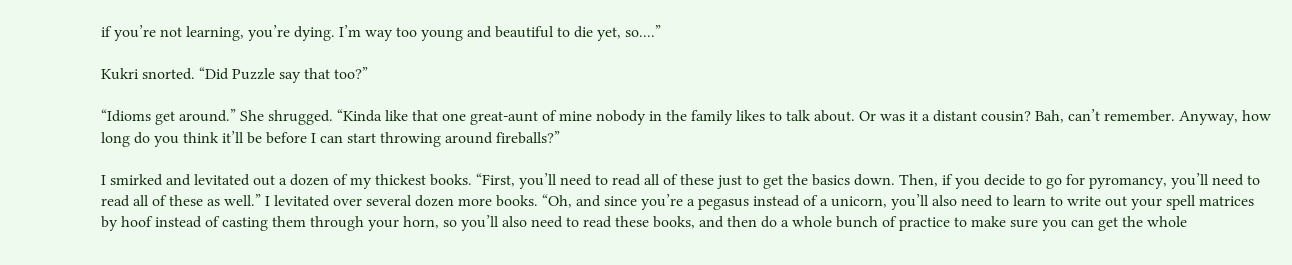if you’re not learning, you’re dying. I’m way too young and beautiful to die yet, so....”

Kukri snorted. “Did Puzzle say that too?”

“Idioms get around.” She shrugged. “Kinda like that one great-aunt of mine nobody in the family likes to talk about. Or was it a distant cousin? Bah, can’t remember. Anyway, how long do you think it’ll be before I can start throwing around fireballs?”

I smirked and levitated out a dozen of my thickest books. “First, you’ll need to read all of these just to get the basics down. Then, if you decide to go for pyromancy, you’ll need to read all of these as well.” I levitated over several dozen more books. “Oh, and since you’re a pegasus instead of a unicorn, you’ll also need to learn to write out your spell matrices by hoof instead of casting them through your horn, so you’ll also need to read these books, and then do a whole bunch of practice to make sure you can get the whole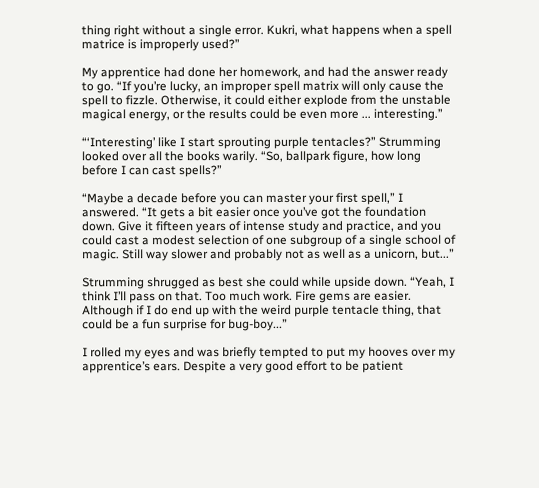thing right without a single error. Kukri, what happens when a spell matrice is improperly used?”

My apprentice had done her homework, and had the answer ready to go. “If you’re lucky, an improper spell matrix will only cause the spell to fizzle. Otherwise, it could either explode from the unstable magical energy, or the results could be even more ... interesting.”

“‘Interesting’ like I start sprouting purple tentacles?” Strumming looked over all the books warily. “So, ballpark figure, how long before I can cast spells?”

“Maybe a decade before you can master your first spell,” I answered. “It gets a bit easier once you’ve got the foundation down. Give it fifteen years of intense study and practice, and you could cast a modest selection of one subgroup of a single school of magic. Still way slower and probably not as well as a unicorn, but...”

Strumming shrugged as best she could while upside down. “Yeah, I think I’ll pass on that. Too much work. Fire gems are easier. Although if I do end up with the weird purple tentacle thing, that could be a fun surprise for bug-boy...”

I rolled my eyes and was briefly tempted to put my hooves over my apprentice’s ears. Despite a very good effort to be patient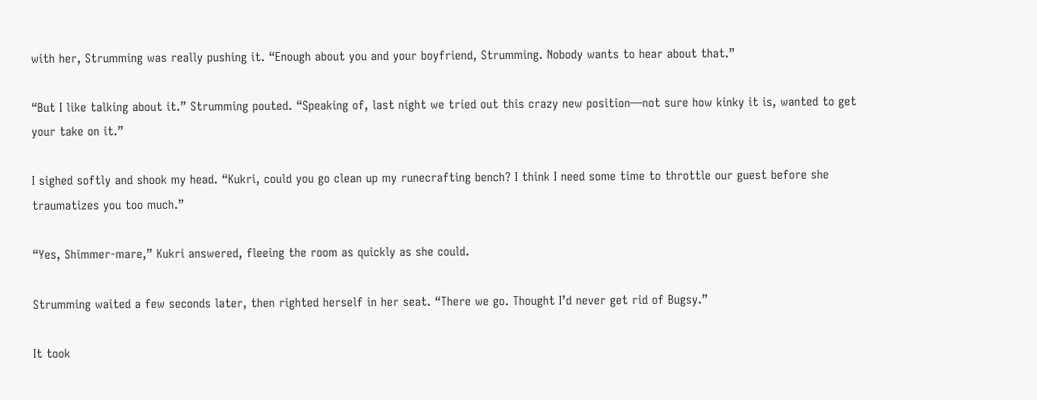with her, Strumming was really pushing it. “Enough about you and your boyfriend, Strumming. Nobody wants to hear about that.”

“But I like talking about it.” Strumming pouted. “Speaking of, last night we tried out this crazy new position—not sure how kinky it is, wanted to get your take on it.”

I sighed softly and shook my head. “Kukri, could you go clean up my runecrafting bench? I think I need some time to throttle our guest before she traumatizes you too much.”

“Yes, Shimmer-mare,” Kukri answered, fleeing the room as quickly as she could.

Strumming waited a few seconds later, then righted herself in her seat. “There we go. Thought I’d never get rid of Bugsy.”

It took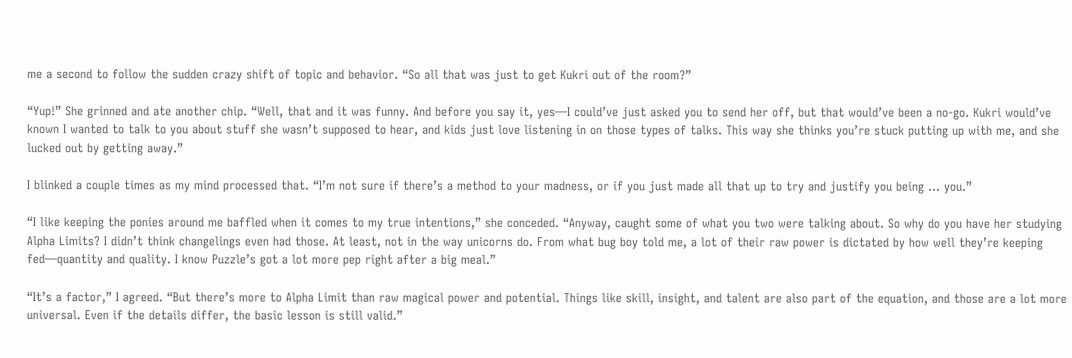me a second to follow the sudden crazy shift of topic and behavior. “So all that was just to get Kukri out of the room?”

“Yup!” She grinned and ate another chip. “Well, that and it was funny. And before you say it, yes—I could’ve just asked you to send her off, but that would’ve been a no-go. Kukri would’ve known I wanted to talk to you about stuff she wasn’t supposed to hear, and kids just love listening in on those types of talks. This way she thinks you’re stuck putting up with me, and she lucked out by getting away.”

I blinked a couple times as my mind processed that. “I’m not sure if there’s a method to your madness, or if you just made all that up to try and justify you being ... you.”

“I like keeping the ponies around me baffled when it comes to my true intentions,” she conceded. “Anyway, caught some of what you two were talking about. So why do you have her studying Alpha Limits? I didn’t think changelings even had those. At least, not in the way unicorns do. From what bug boy told me, a lot of their raw power is dictated by how well they’re keeping fed—quantity and quality. I know Puzzle’s got a lot more pep right after a big meal.”

“It’s a factor,” I agreed. “But there’s more to Alpha Limit than raw magical power and potential. Things like skill, insight, and talent are also part of the equation, and those are a lot more universal. Even if the details differ, the basic lesson is still valid.”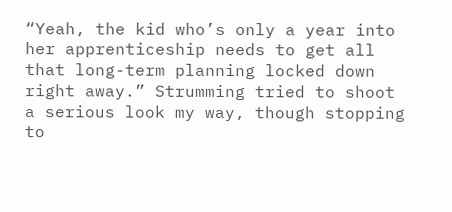“Yeah, the kid who’s only a year into her apprenticeship needs to get all that long-term planning locked down right away.” Strumming tried to shoot a serious look my way, though stopping to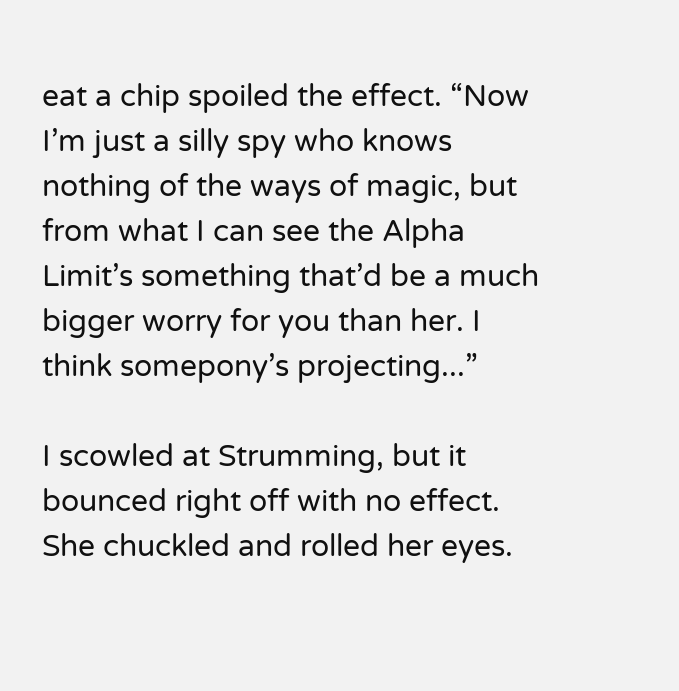eat a chip spoiled the effect. “Now I’m just a silly spy who knows nothing of the ways of magic, but from what I can see the Alpha Limit’s something that’d be a much bigger worry for you than her. I think somepony’s projecting...”

I scowled at Strumming, but it bounced right off with no effect. She chuckled and rolled her eyes.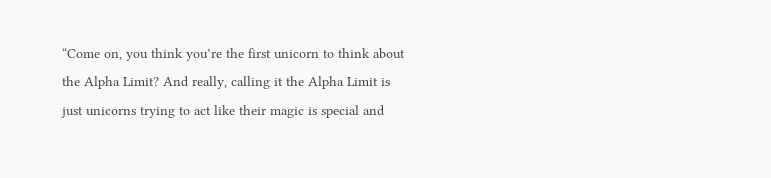“Come on, you think you’re the first unicorn to think about the Alpha Limit? And really, calling it the Alpha Limit is just unicorns trying to act like their magic is special and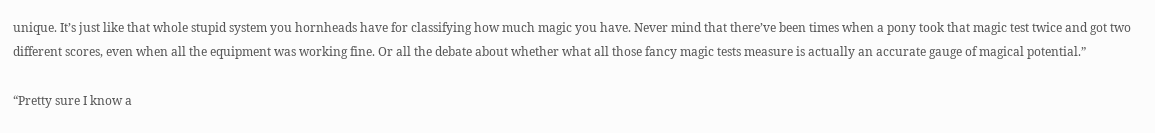unique. It’s just like that whole stupid system you hornheads have for classifying how much magic you have. Never mind that there’ve been times when a pony took that magic test twice and got two different scores, even when all the equipment was working fine. Or all the debate about whether what all those fancy magic tests measure is actually an accurate gauge of magical potential.”

“Pretty sure I know a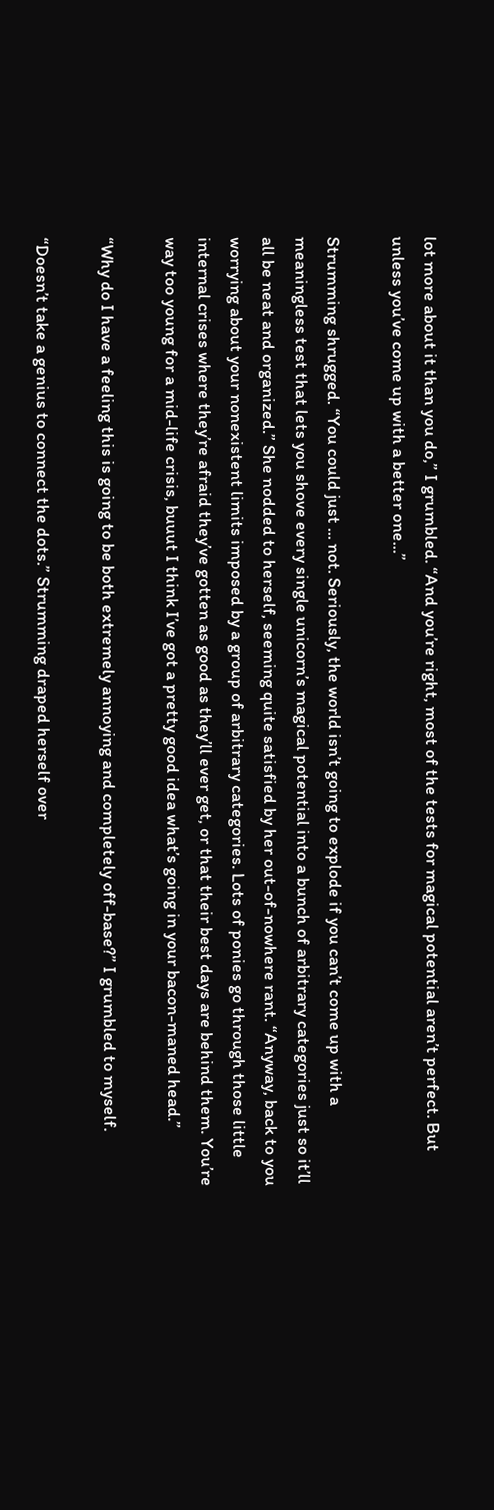lot more about it than you do,” I grumbled. “And you’re right, most of the tests for magical potential aren’t perfect. But unless you’ve come up with a better one...”

Strumming shrugged. “You could just ... not. Seriously, the world isn’t going to explode if you can’t come up with a meaningless test that lets you shove every single unicorn’s magical potential into a bunch of arbitrary categories just so it’ll all be neat and organized.” She nodded to herself, seeming quite satisfied by her out-of-nowhere rant. “Anyway, back to you worrying about your nonexistent limits imposed by a group of arbitrary categories. Lots of ponies go through those little internal crises where they’re afraid they’ve gotten as good as they’ll ever get, or that their best days are behind them. You’re way too young for a mid-life crisis, buuut I think I’ve got a pretty good idea what’s going in your bacon-maned head.”

“Why do I have a feeling this is going to be both extremely annoying and completely off-base?” I grumbled to myself.

“Doesn’t take a genius to connect the dots.” Strumming draped herself over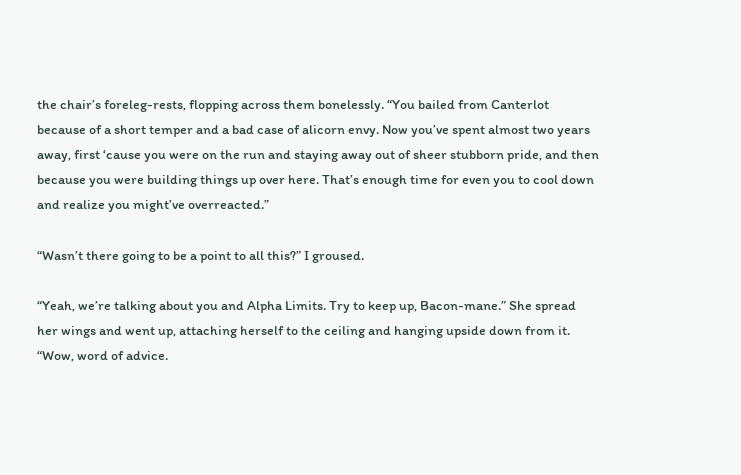the chair’s foreleg-rests, flopping across them bonelessly. “You bailed from Canterlot because of a short temper and a bad case of alicorn envy. Now you’ve spent almost two years away, first ‘cause you were on the run and staying away out of sheer stubborn pride, and then because you were building things up over here. That’s enough time for even you to cool down and realize you might’ve overreacted.”

“Wasn’t there going to be a point to all this?” I groused.

“Yeah, we’re talking about you and Alpha Limits. Try to keep up, Bacon-mane.” She spread her wings and went up, attaching herself to the ceiling and hanging upside down from it. “Wow, word of advice.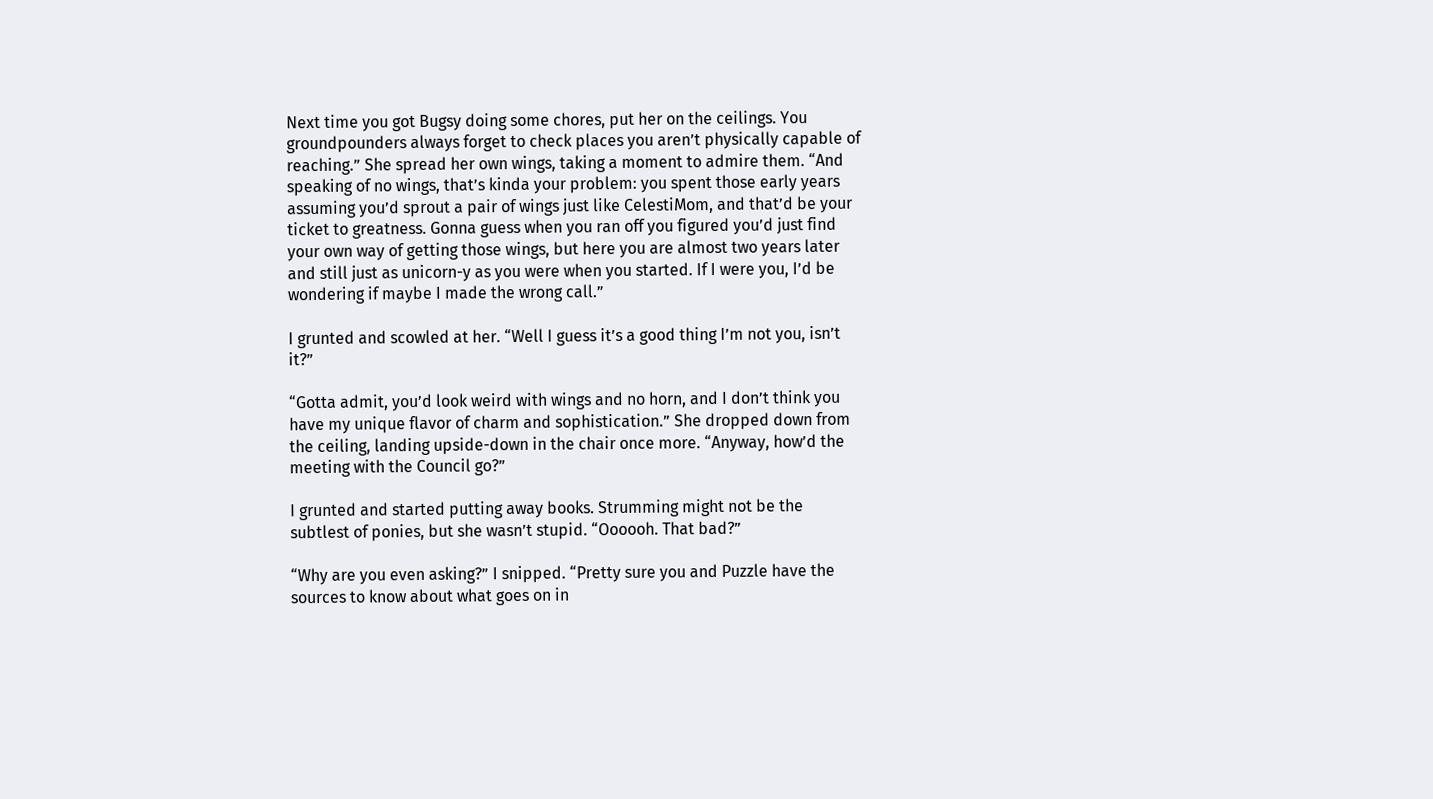Next time you got Bugsy doing some chores, put her on the ceilings. You groundpounders always forget to check places you aren’t physically capable of reaching.” She spread her own wings, taking a moment to admire them. “And speaking of no wings, that’s kinda your problem: you spent those early years assuming you’d sprout a pair of wings just like CelestiMom, and that’d be your ticket to greatness. Gonna guess when you ran off you figured you’d just find your own way of getting those wings, but here you are almost two years later and still just as unicorn-y as you were when you started. If I were you, I’d be wondering if maybe I made the wrong call.”

I grunted and scowled at her. “Well I guess it’s a good thing I’m not you, isn’t it?”

“Gotta admit, you’d look weird with wings and no horn, and I don’t think you have my unique flavor of charm and sophistication.” She dropped down from the ceiling, landing upside-down in the chair once more. “Anyway, how’d the meeting with the Council go?”

I grunted and started putting away books. Strumming might not be the subtlest of ponies, but she wasn’t stupid. “Oooooh. That bad?”

“Why are you even asking?” I snipped. “Pretty sure you and Puzzle have the sources to know about what goes on in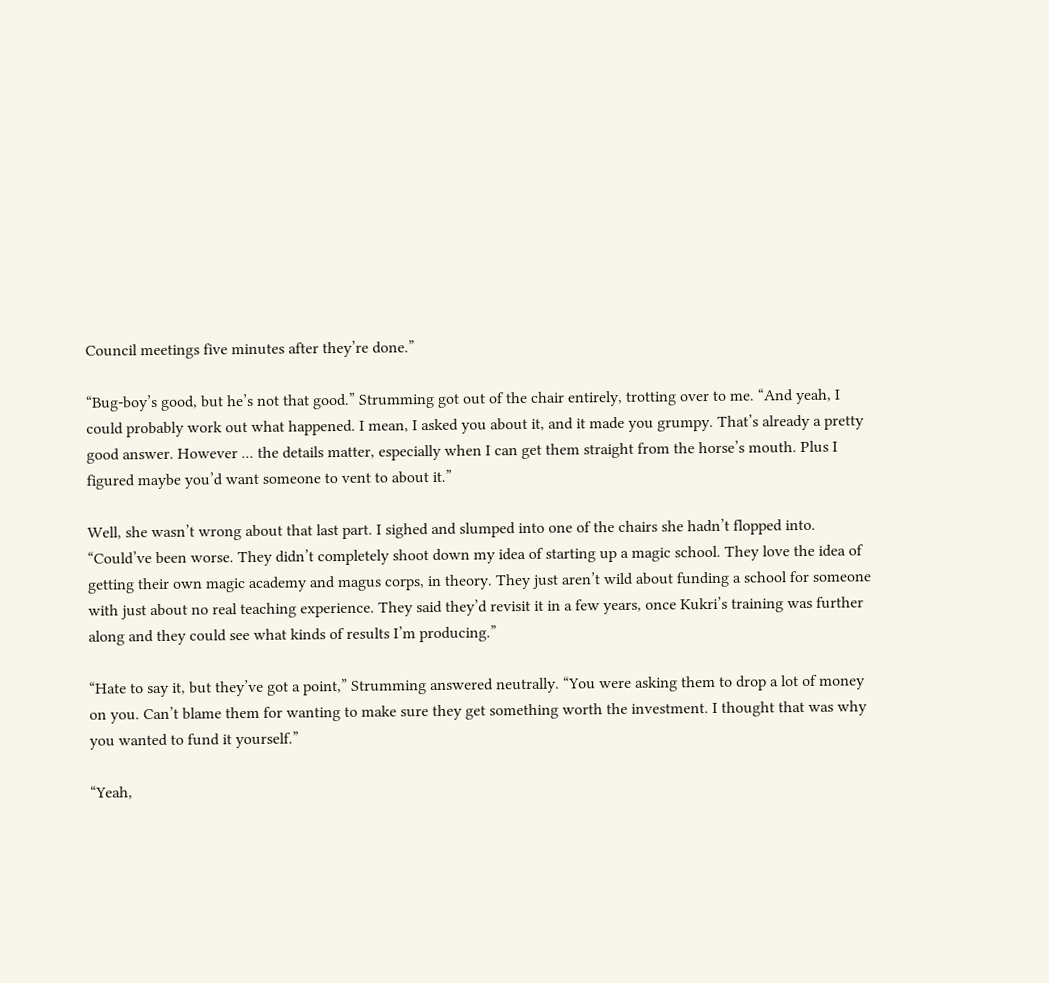Council meetings five minutes after they’re done.”

“Bug-boy’s good, but he’s not that good.” Strumming got out of the chair entirely, trotting over to me. “And yeah, I could probably work out what happened. I mean, I asked you about it, and it made you grumpy. That’s already a pretty good answer. However ... the details matter, especially when I can get them straight from the horse’s mouth. Plus I figured maybe you’d want someone to vent to about it.”

Well, she wasn’t wrong about that last part. I sighed and slumped into one of the chairs she hadn’t flopped into. “Could’ve been worse. They didn’t completely shoot down my idea of starting up a magic school. They love the idea of getting their own magic academy and magus corps, in theory. They just aren’t wild about funding a school for someone with just about no real teaching experience. They said they’d revisit it in a few years, once Kukri’s training was further along and they could see what kinds of results I’m producing.”

“Hate to say it, but they’ve got a point,” Strumming answered neutrally. “You were asking them to drop a lot of money on you. Can’t blame them for wanting to make sure they get something worth the investment. I thought that was why you wanted to fund it yourself.”

“Yeah,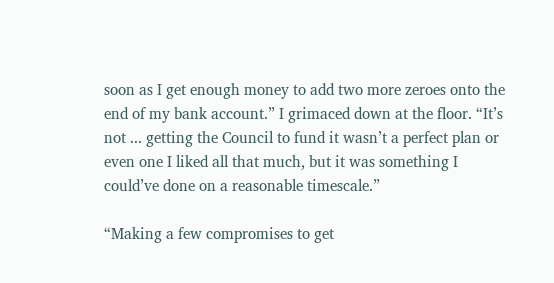soon as I get enough money to add two more zeroes onto the end of my bank account.” I grimaced down at the floor. “It’s not ... getting the Council to fund it wasn’t a perfect plan or even one I liked all that much, but it was something I could’ve done on a reasonable timescale.”

“Making a few compromises to get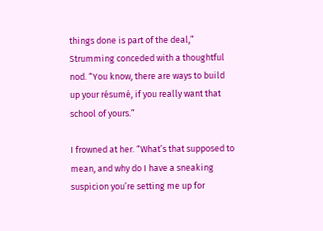things done is part of the deal,” Strumming conceded with a thoughtful nod. “You know, there are ways to build up your résumé, if you really want that school of yours.”

I frowned at her. “What’s that supposed to mean, and why do I have a sneaking suspicion you’re setting me up for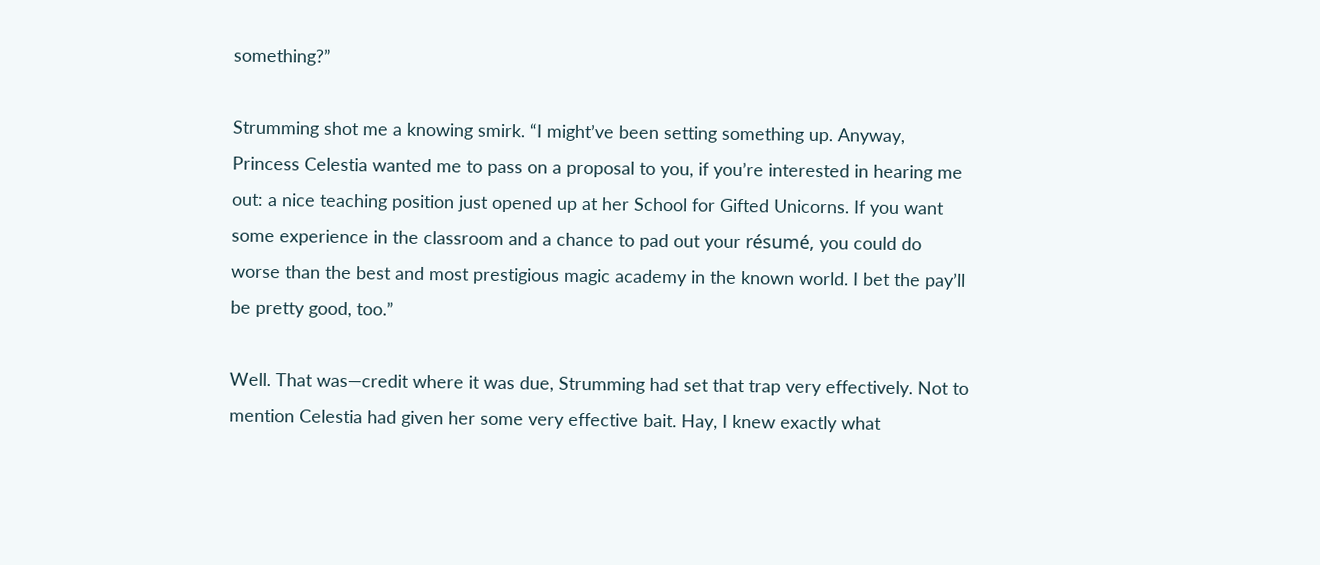something?”

Strumming shot me a knowing smirk. “I might’ve been setting something up. Anyway, Princess Celestia wanted me to pass on a proposal to you, if you’re interested in hearing me out: a nice teaching position just opened up at her School for Gifted Unicorns. If you want some experience in the classroom and a chance to pad out your résumé, you could do worse than the best and most prestigious magic academy in the known world. I bet the pay’ll be pretty good, too.”

Well. That was—credit where it was due, Strumming had set that trap very effectively. Not to mention Celestia had given her some very effective bait. Hay, I knew exactly what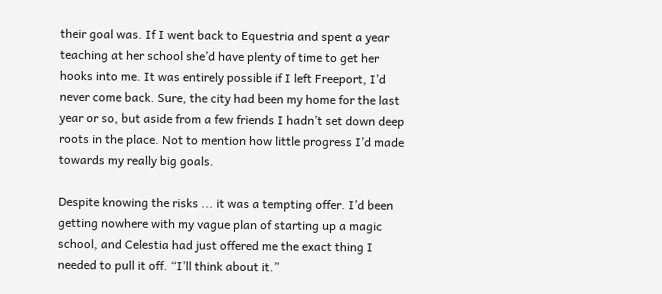their goal was. If I went back to Equestria and spent a year teaching at her school she’d have plenty of time to get her hooks into me. It was entirely possible if I left Freeport, I’d never come back. Sure, the city had been my home for the last year or so, but aside from a few friends I hadn’t set down deep roots in the place. Not to mention how little progress I’d made towards my really big goals.

Despite knowing the risks ... it was a tempting offer. I’d been getting nowhere with my vague plan of starting up a magic school, and Celestia had just offered me the exact thing I needed to pull it off. “I’ll think about it.”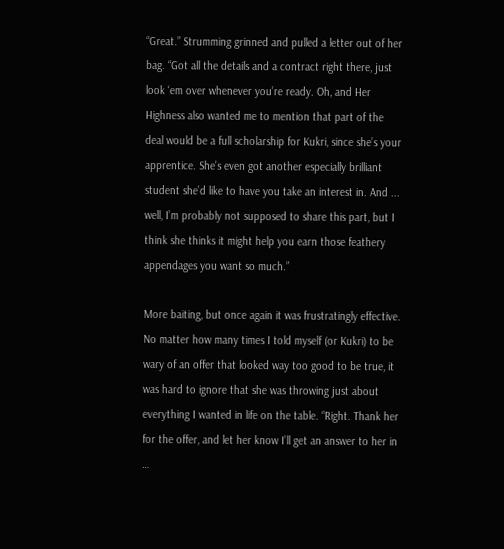“Great.” Strumming grinned and pulled a letter out of her bag. “Got all the details and a contract right there, just look ‘em over whenever you’re ready. Oh, and Her Highness also wanted me to mention that part of the deal would be a full scholarship for Kukri, since she’s your apprentice. She’s even got another especially brilliant student she’d like to have you take an interest in. And ... well, I’m probably not supposed to share this part, but I think she thinks it might help you earn those feathery appendages you want so much.”

More baiting, but once again it was frustratingly effective. No matter how many times I told myself (or Kukri) to be wary of an offer that looked way too good to be true, it was hard to ignore that she was throwing just about everything I wanted in life on the table. “Right. Thank her for the offer, and let her know I’ll get an answer to her in …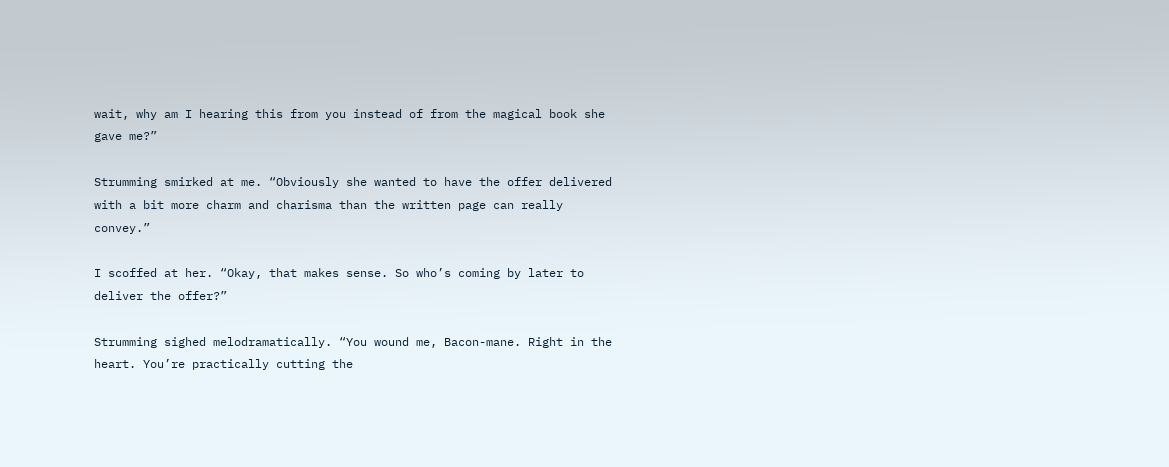wait, why am I hearing this from you instead of from the magical book she gave me?”

Strumming smirked at me. “Obviously she wanted to have the offer delivered with a bit more charm and charisma than the written page can really convey.”

I scoffed at her. “Okay, that makes sense. So who’s coming by later to deliver the offer?”

Strumming sighed melodramatically. “You wound me, Bacon-mane. Right in the heart. You’re practically cutting the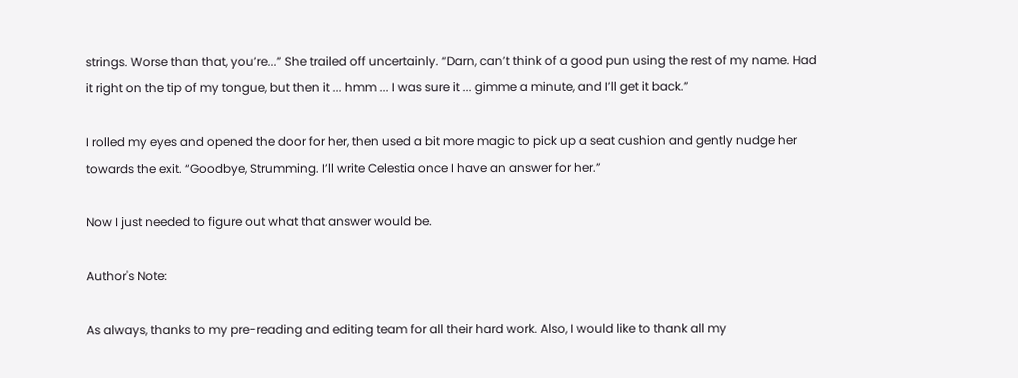strings. Worse than that, you’re...” She trailed off uncertainly. “Darn, can’t think of a good pun using the rest of my name. Had it right on the tip of my tongue, but then it ... hmm ... I was sure it ... gimme a minute, and I’ll get it back.”

I rolled my eyes and opened the door for her, then used a bit more magic to pick up a seat cushion and gently nudge her towards the exit. “Goodbye, Strumming. I’ll write Celestia once I have an answer for her.”

Now I just needed to figure out what that answer would be.

Author's Note:

As always, thanks to my pre-reading and editing team for all their hard work. Also, I would like to thank all my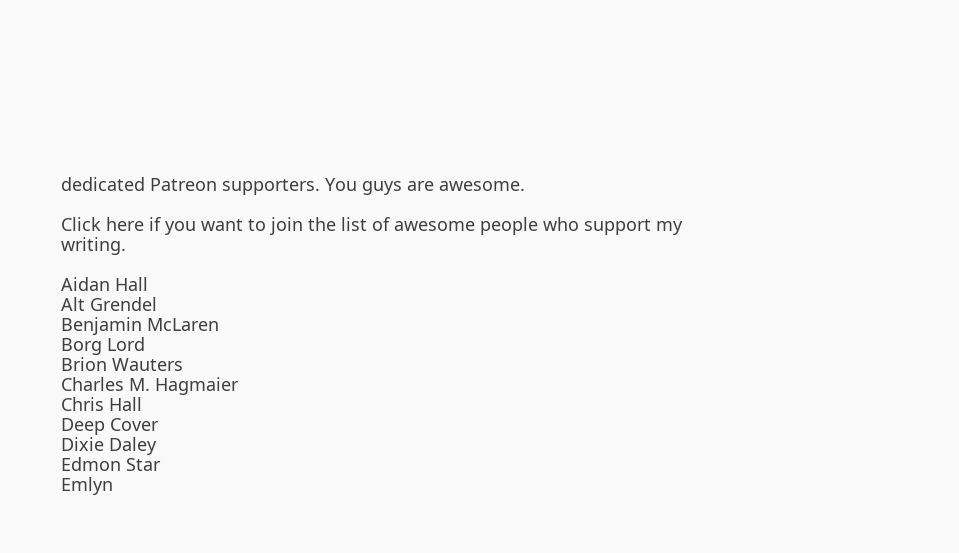dedicated Patreon supporters. You guys are awesome.

Click here if you want to join the list of awesome people who support my writing.

Aidan Hall
Alt Grendel
Benjamin McLaren
Borg Lord
Brion Wauters
Charles M. Hagmaier
Chris Hall
Deep Cover
Dixie Daley
Edmon Star
Emlyn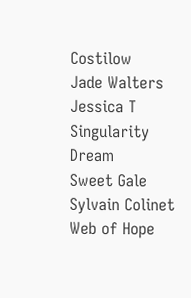Costilow
Jade Walters
Jessica T
Singularity Dream
Sweet Gale
Sylvain Colinet
Web of Hope